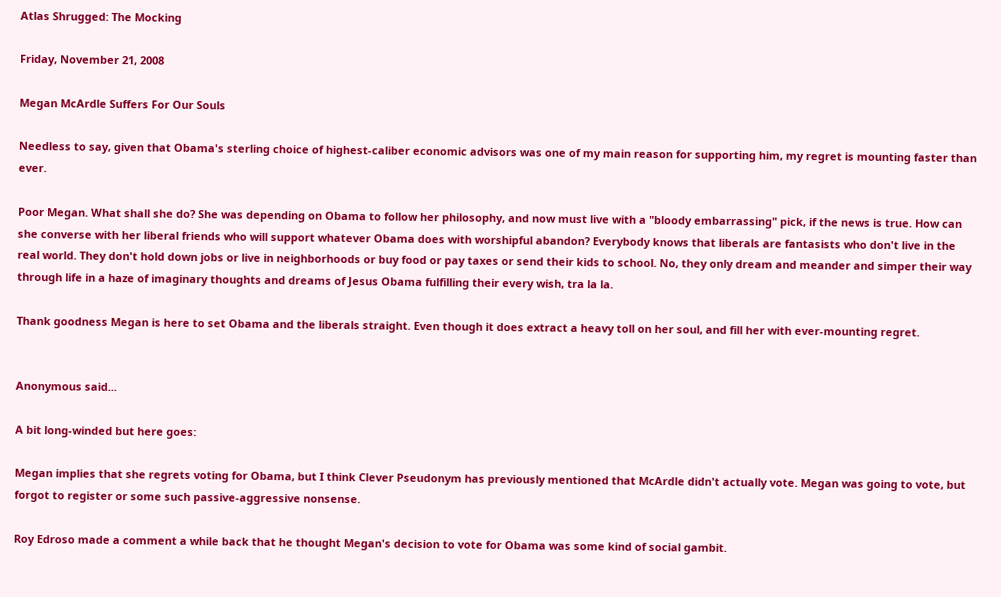Atlas Shrugged: The Mocking

Friday, November 21, 2008

Megan McArdle Suffers For Our Souls

Needless to say, given that Obama's sterling choice of highest-caliber economic advisors was one of my main reason for supporting him, my regret is mounting faster than ever.

Poor Megan. What shall she do? She was depending on Obama to follow her philosophy, and now must live with a "bloody embarrassing" pick, if the news is true. How can she converse with her liberal friends who will support whatever Obama does with worshipful abandon? Everybody knows that liberals are fantasists who don't live in the real world. They don't hold down jobs or live in neighborhoods or buy food or pay taxes or send their kids to school. No, they only dream and meander and simper their way through life in a haze of imaginary thoughts and dreams of Jesus Obama fulfilling their every wish, tra la la.

Thank goodness Megan is here to set Obama and the liberals straight. Even though it does extract a heavy toll on her soul, and fill her with ever-mounting regret.


Anonymous said...

A bit long-winded but here goes:

Megan implies that she regrets voting for Obama, but I think Clever Pseudonym has previously mentioned that McArdle didn't actually vote. Megan was going to vote, but forgot to register or some such passive-aggressive nonsense.

Roy Edroso made a comment a while back that he thought Megan's decision to vote for Obama was some kind of social gambit.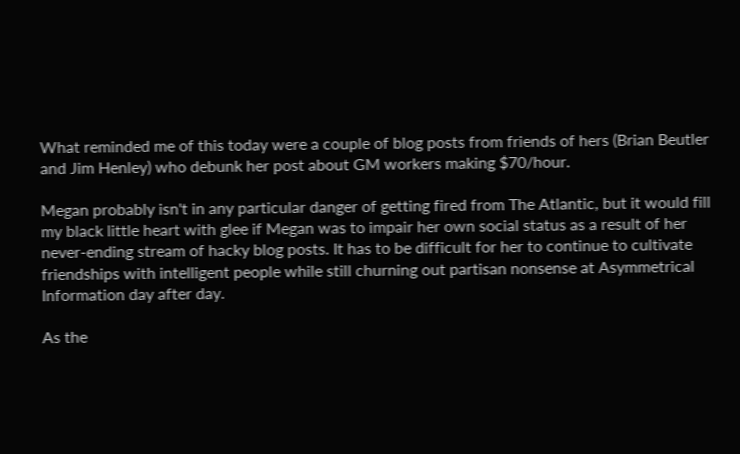What reminded me of this today were a couple of blog posts from friends of hers (Brian Beutler and Jim Henley) who debunk her post about GM workers making $70/hour.

Megan probably isn't in any particular danger of getting fired from The Atlantic, but it would fill my black little heart with glee if Megan was to impair her own social status as a result of her never-ending stream of hacky blog posts. It has to be difficult for her to continue to cultivate friendships with intelligent people while still churning out partisan nonsense at Asymmetrical Information day after day.

As the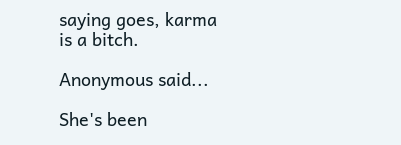saying goes, karma is a bitch.

Anonymous said...

She's been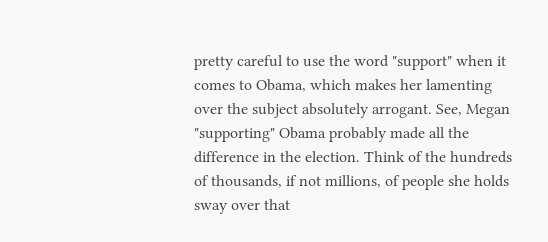pretty careful to use the word "support" when it comes to Obama, which makes her lamenting over the subject absolutely arrogant. See, Megan "supporting" Obama probably made all the difference in the election. Think of the hundreds of thousands, if not millions, of people she holds sway over that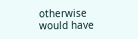otherwise would have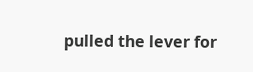pulled the lever for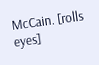McCain. [rolls eyes]